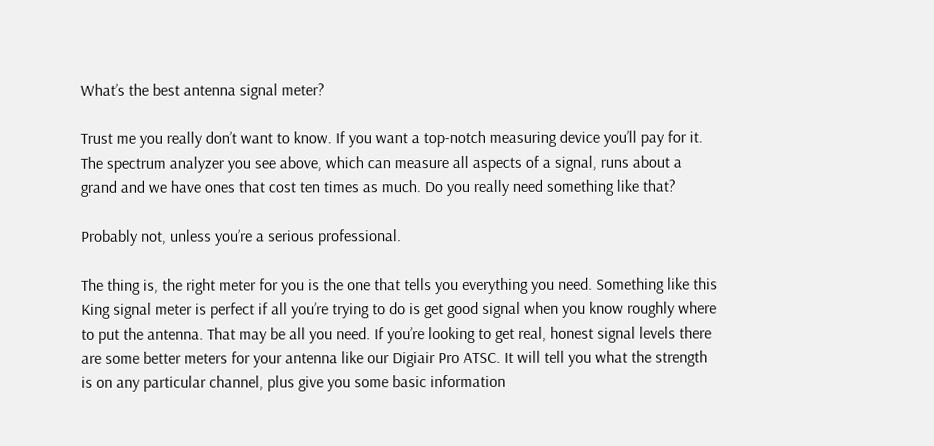What’s the best antenna signal meter?

Trust me you really don’t want to know. If you want a top-notch measuring device you’ll pay for it. The spectrum analyzer you see above, which can measure all aspects of a signal, runs about a grand and we have ones that cost ten times as much. Do you really need something like that?

Probably not, unless you’re a serious professional.

The thing is, the right meter for you is the one that tells you everything you need. Something like this King signal meter is perfect if all you’re trying to do is get good signal when you know roughly where to put the antenna. That may be all you need. If you’re looking to get real, honest signal levels there are some better meters for your antenna like our Digiair Pro ATSC. It will tell you what the strength is on any particular channel, plus give you some basic information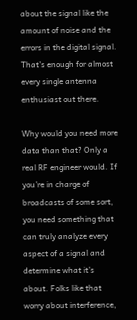about the signal like the amount of noise and the errors in the digital signal. That’s enough for almost every single antenna enthusiast out there.

Why would you need more data than that? Only a real RF engineer would. If you’re in charge of broadcasts of some sort, you need something that can truly analyze every aspect of a signal and determine what it’s about. Folks like that worry about interference,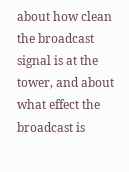about how clean the broadcast signal is at the tower, and about what effect the broadcast is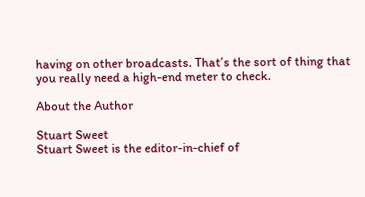having on other broadcasts. That’s the sort of thing that you really need a high-end meter to check.

About the Author

Stuart Sweet
Stuart Sweet is the editor-in-chief of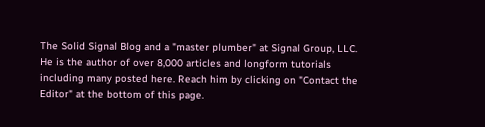The Solid Signal Blog and a "master plumber" at Signal Group, LLC. He is the author of over 8,000 articles and longform tutorials including many posted here. Reach him by clicking on "Contact the Editor" at the bottom of this page.